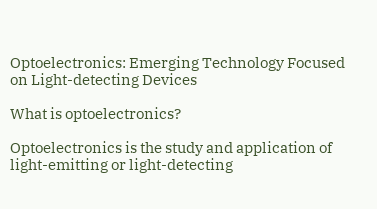Optoelectronics: Emerging Technology Focused on Light-detecting Devices

What is optoelectronics?

Optoelectronics is the study and application of light-emitting or light-detecting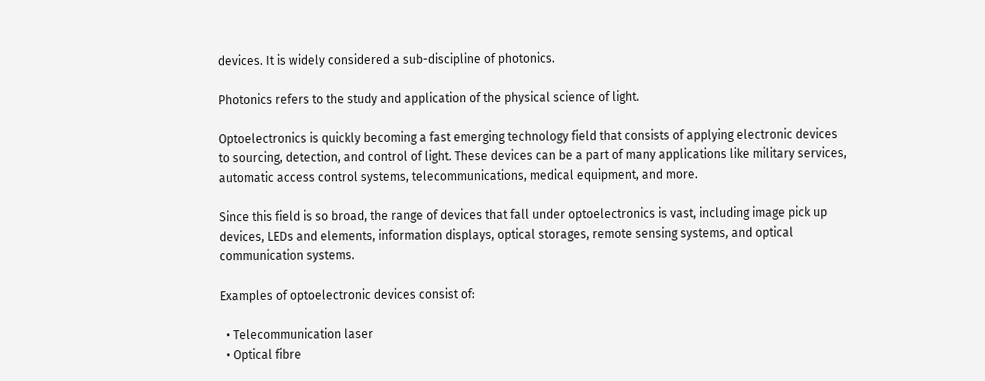devices. It is widely considered a sub-discipline of photonics.

Photonics refers to the study and application of the physical science of light.

Optoelectronics is quickly becoming a fast emerging technology field that consists of applying electronic devices to sourcing, detection, and control of light. These devices can be a part of many applications like military services, automatic access control systems, telecommunications, medical equipment, and more.

Since this field is so broad, the range of devices that fall under optoelectronics is vast, including image pick up devices, LEDs and elements, information displays, optical storages, remote sensing systems, and optical communication systems.

Examples of optoelectronic devices consist of:

  • Telecommunication laser
  • Optical fibre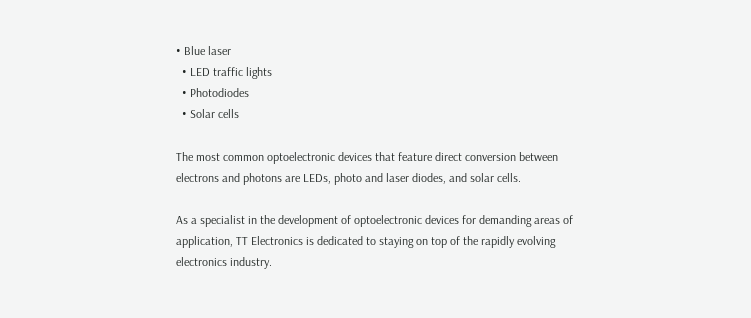• Blue laser
  • LED traffic lights
  • Photodiodes
  • Solar cells

The most common optoelectronic devices that feature direct conversion between electrons and photons are LEDs, photo and laser diodes, and solar cells.

As a specialist in the development of optoelectronic devices for demanding areas of application, TT Electronics is dedicated to staying on top of the rapidly evolving electronics industry.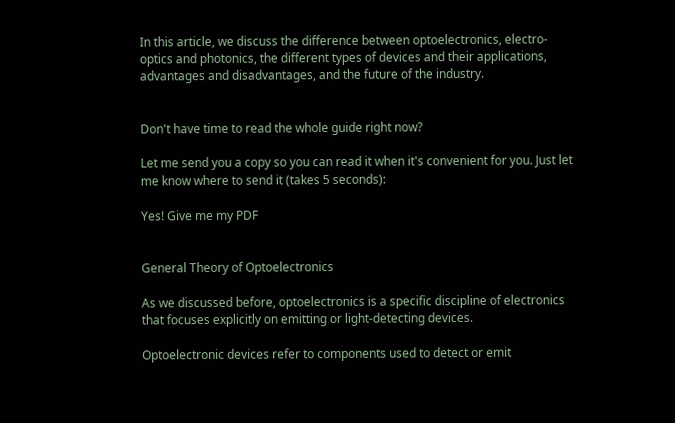In this article, we discuss the difference between optoelectronics, electro-optics and photonics, the different types of devices and their applications, advantages and disadvantages, and the future of the industry.


Don't have time to read the whole guide right now?

Let me send you a copy so you can read it when it's convenient for you. Just let me know where to send it (takes 5 seconds):

Yes! Give me my PDF


General Theory of Optoelectronics

As we discussed before, optoelectronics is a specific discipline of electronics that focuses explicitly on emitting or light-detecting devices.

Optoelectronic devices refer to components used to detect or emit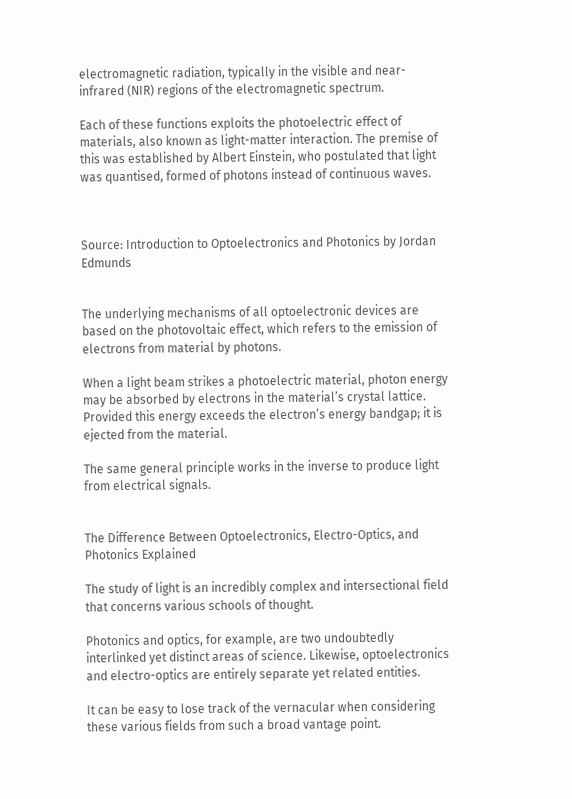electromagnetic radiation, typically in the visible and near-infrared (NIR) regions of the electromagnetic spectrum.

Each of these functions exploits the photoelectric effect of materials, also known as light-matter interaction. The premise of this was established by Albert Einstein, who postulated that light was quantised, formed of photons instead of continuous waves.



Source: Introduction to Optoelectronics and Photonics by Jordan Edmunds


The underlying mechanisms of all optoelectronic devices are based on the photovoltaic effect, which refers to the emission of electrons from material by photons.

When a light beam strikes a photoelectric material, photon energy may be absorbed by electrons in the material’s crystal lattice. Provided this energy exceeds the electron’s energy bandgap; it is ejected from the material.

The same general principle works in the inverse to produce light from electrical signals.


The Difference Between Optoelectronics, Electro-Optics, and Photonics Explained

The study of light is an incredibly complex and intersectional field that concerns various schools of thought.

Photonics and optics, for example, are two undoubtedly interlinked yet distinct areas of science. Likewise, optoelectronics and electro-optics are entirely separate yet related entities.

It can be easy to lose track of the vernacular when considering these various fields from such a broad vantage point.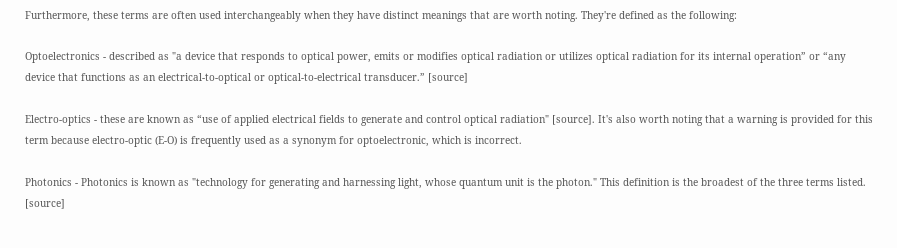Furthermore, these terms are often used interchangeably when they have distinct meanings that are worth noting. They're defined as the following:

Optoelectronics - described as "a device that responds to optical power, emits or modifies optical radiation or utilizes optical radiation for its internal operation” or “any device that functions as an electrical-to-optical or optical-to-electrical transducer.” [source]

Electro-optics - these are known as “use of applied electrical fields to generate and control optical radiation" [source]. It's also worth noting that a warning is provided for this term because electro-optic (E-O) is frequently used as a synonym for optoelectronic, which is incorrect.

Photonics - Photonics is known as "technology for generating and harnessing light, whose quantum unit is the photon." This definition is the broadest of the three terms listed. [source]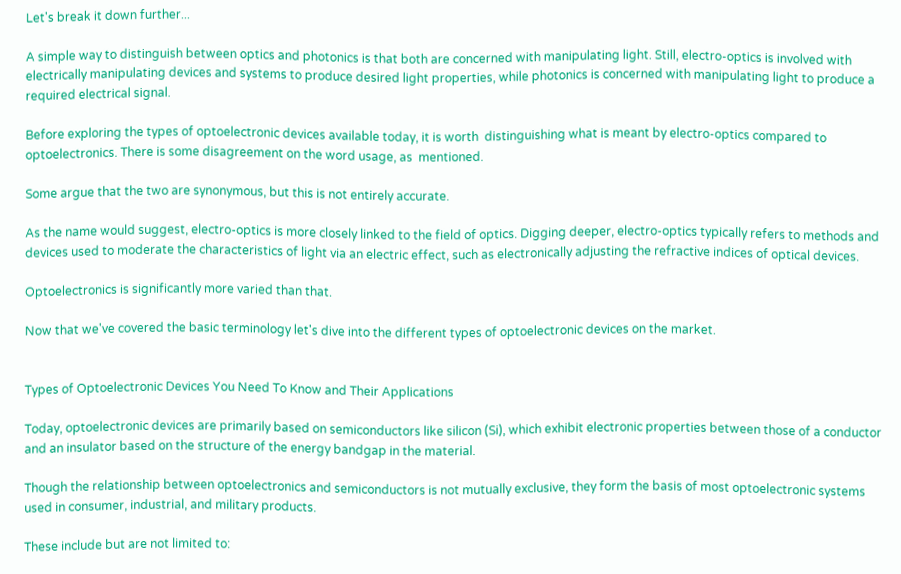Let's break it down further...

A simple way to distinguish between optics and photonics is that both are concerned with manipulating light. Still, electro-optics is involved with electrically manipulating devices and systems to produce desired light properties, while photonics is concerned with manipulating light to produce a required electrical signal.

Before exploring the types of optoelectronic devices available today, it is worth  distinguishing what is meant by electro-optics compared to optoelectronics. There is some disagreement on the word usage, as  mentioned.

Some argue that the two are synonymous, but this is not entirely accurate.

As the name would suggest, electro-optics is more closely linked to the field of optics. Digging deeper, electro-optics typically refers to methods and devices used to moderate the characteristics of light via an electric effect, such as electronically adjusting the refractive indices of optical devices.

Optoelectronics is significantly more varied than that.

Now that we've covered the basic terminology let's dive into the different types of optoelectronic devices on the market.


Types of Optoelectronic Devices You Need To Know and Their Applications

Today, optoelectronic devices are primarily based on semiconductors like silicon (Si), which exhibit electronic properties between those of a conductor and an insulator based on the structure of the energy bandgap in the material.

Though the relationship between optoelectronics and semiconductors is not mutually exclusive, they form the basis of most optoelectronic systems used in consumer, industrial, and military products.

These include but are not limited to: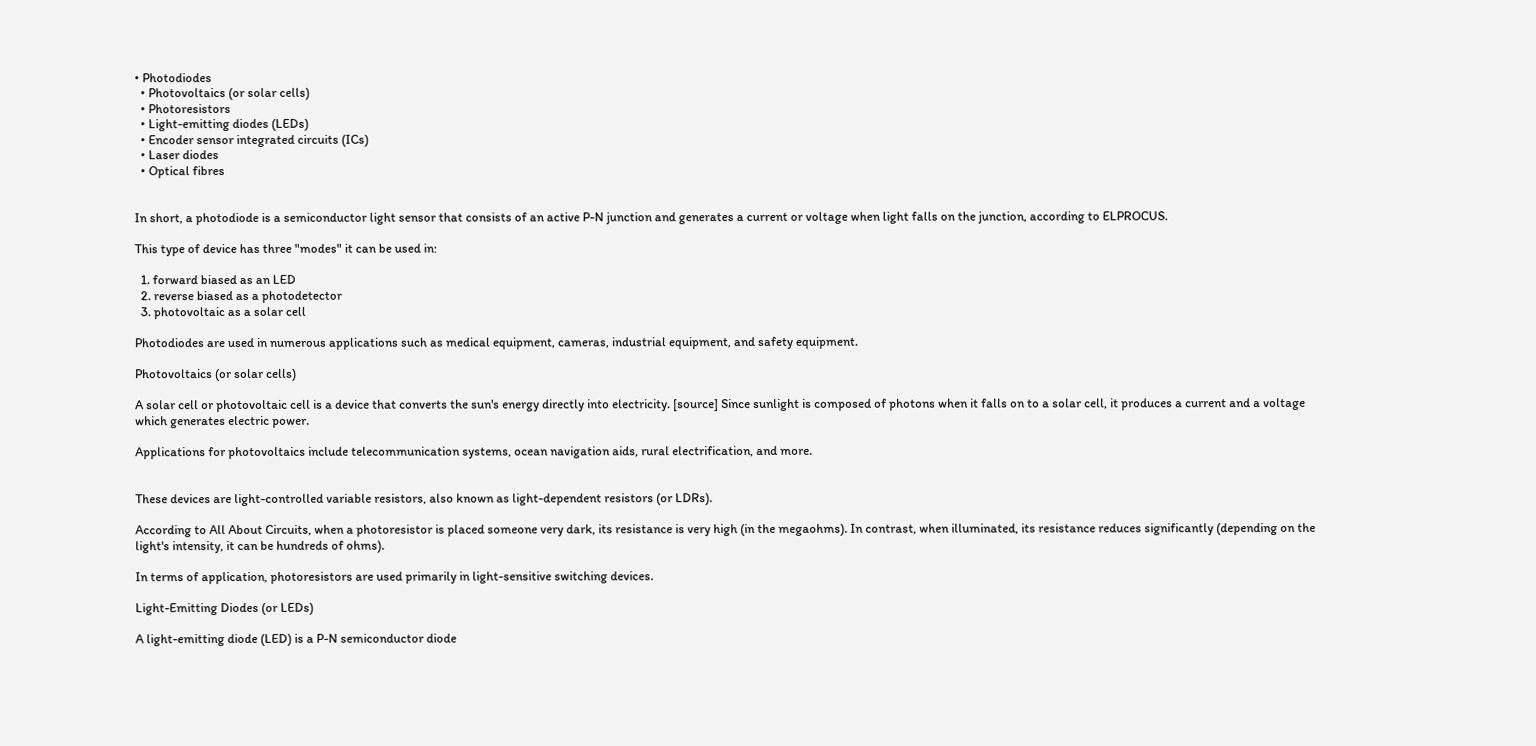• Photodiodes
  • Photovoltaics (or solar cells)
  • Photoresistors
  • Light-emitting diodes (LEDs)
  • Encoder sensor integrated circuits (ICs)
  • Laser diodes
  • Optical fibres


In short, a photodiode is a semiconductor light sensor that consists of an active P-N junction and generates a current or voltage when light falls on the junction, according to ELPROCUS.

This type of device has three "modes" it can be used in:

  1. forward biased as an LED
  2. reverse biased as a photodetector
  3. photovoltaic as a solar cell

Photodiodes are used in numerous applications such as medical equipment, cameras, industrial equipment, and safety equipment.

Photovoltaics (or solar cells)

A solar cell or photovoltaic cell is a device that converts the sun's energy directly into electricity. [source] Since sunlight is composed of photons when it falls on to a solar cell, it produces a current and a voltage which generates electric power.

Applications for photovoltaics include telecommunication systems, ocean navigation aids, rural electrification, and more.


These devices are light-controlled variable resistors, also known as light-dependent resistors (or LDRs).

According to All About Circuits, when a photoresistor is placed someone very dark, its resistance is very high (in the megaohms). In contrast, when illuminated, its resistance reduces significantly (depending on the light's intensity, it can be hundreds of ohms).

In terms of application, photoresistors are used primarily in light-sensitive switching devices.

Light-Emitting Diodes (or LEDs)

A light-emitting diode (LED) is a P-N semiconductor diode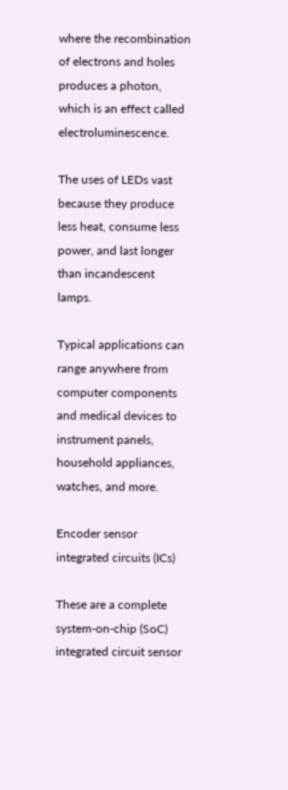where the recombination of electrons and holes produces a photon, which is an effect called electroluminescence.

The uses of LEDs vast because they produce less heat, consume less power, and last longer than incandescent lamps.

Typical applications can range anywhere from computer components and medical devices to instrument panels, household appliances, watches, and more.

Encoder sensor integrated circuits (ICs)

These are a complete system-on-chip (SoC) integrated circuit sensor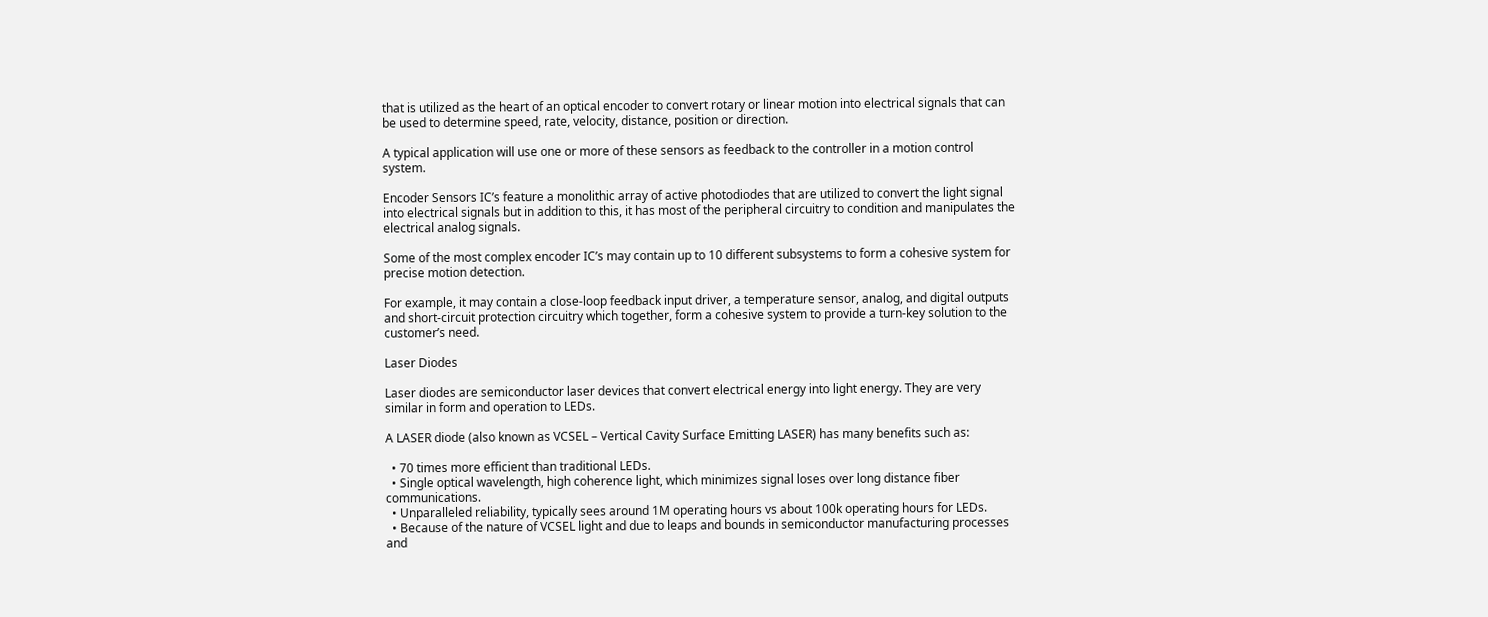that is utilized as the heart of an optical encoder to convert rotary or linear motion into electrical signals that can be used to determine speed, rate, velocity, distance, position or direction.

A typical application will use one or more of these sensors as feedback to the controller in a motion control system.

Encoder Sensors IC’s feature a monolithic array of active photodiodes that are utilized to convert the light signal into electrical signals but in addition to this, it has most of the peripheral circuitry to condition and manipulates the electrical analog signals.

Some of the most complex encoder IC’s may contain up to 10 different subsystems to form a cohesive system for precise motion detection.

For example, it may contain a close-loop feedback input driver, a temperature sensor, analog, and digital outputs and short-circuit protection circuitry which together, form a cohesive system to provide a turn-key solution to the customer’s need.

Laser Diodes

Laser diodes are semiconductor laser devices that convert electrical energy into light energy. They are very similar in form and operation to LEDs.

A LASER diode (also known as VCSEL – Vertical Cavity Surface Emitting LASER) has many benefits such as:

  • 70 times more efficient than traditional LEDs.
  • Single optical wavelength, high coherence light, which minimizes signal loses over long distance fiber communications.
  • Unparalleled reliability, typically sees around 1M operating hours vs about 100k operating hours for LEDs.
  • Because of the nature of VCSEL light and due to leaps and bounds in semiconductor manufacturing processes and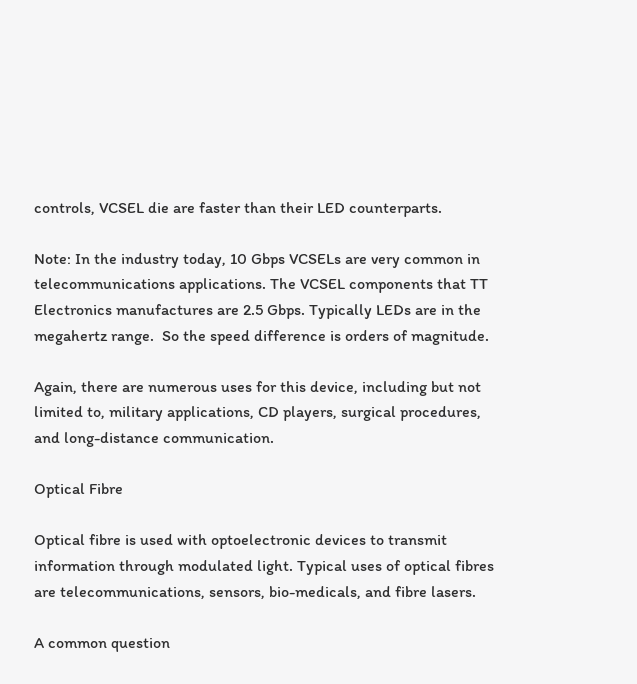controls, VCSEL die are faster than their LED counterparts.

Note: In the industry today, 10 Gbps VCSELs are very common in telecommunications applications. The VCSEL components that TT Electronics manufactures are 2.5 Gbps. Typically LEDs are in the megahertz range.  So the speed difference is orders of magnitude.

Again, there are numerous uses for this device, including but not limited to, military applications, CD players, surgical procedures, and long-distance communication.

Optical Fibre

Optical fibre is used with optoelectronic devices to transmit information through modulated light. Typical uses of optical fibres are telecommunications, sensors, bio-medicals, and fibre lasers.

A common question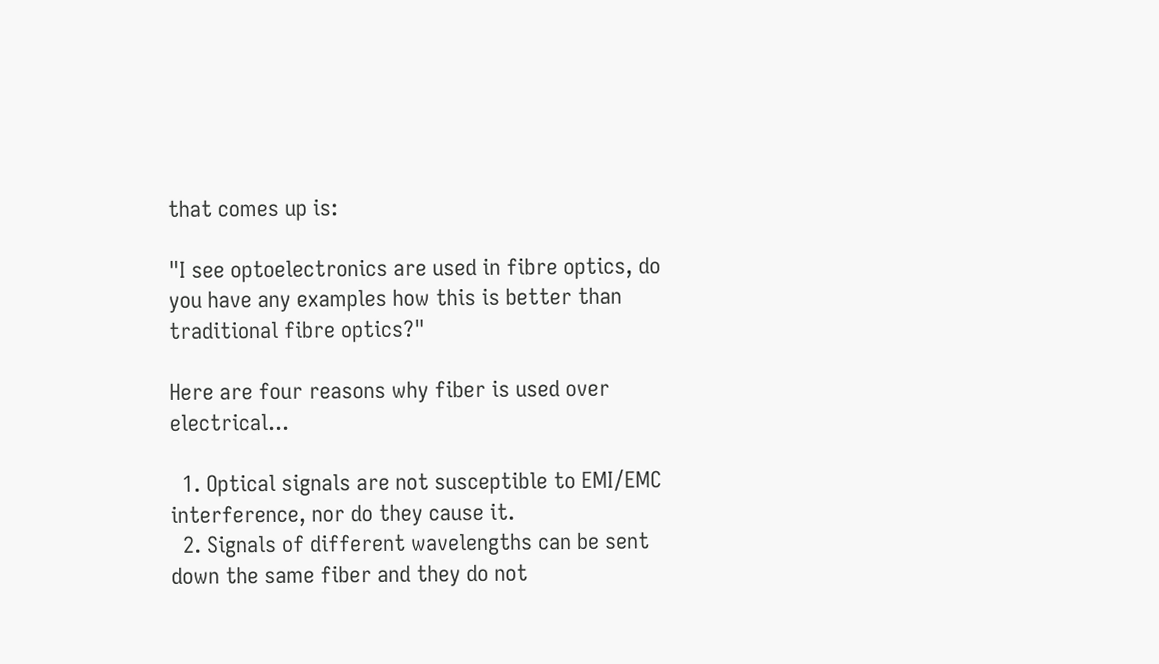that comes up is:

"I see optoelectronics are used in fibre optics, do you have any examples how this is better than traditional fibre optics?"

Here are four reasons why fiber is used over electrical...

  1. Optical signals are not susceptible to EMI/EMC interference, nor do they cause it.
  2. Signals of different wavelengths can be sent down the same fiber and they do not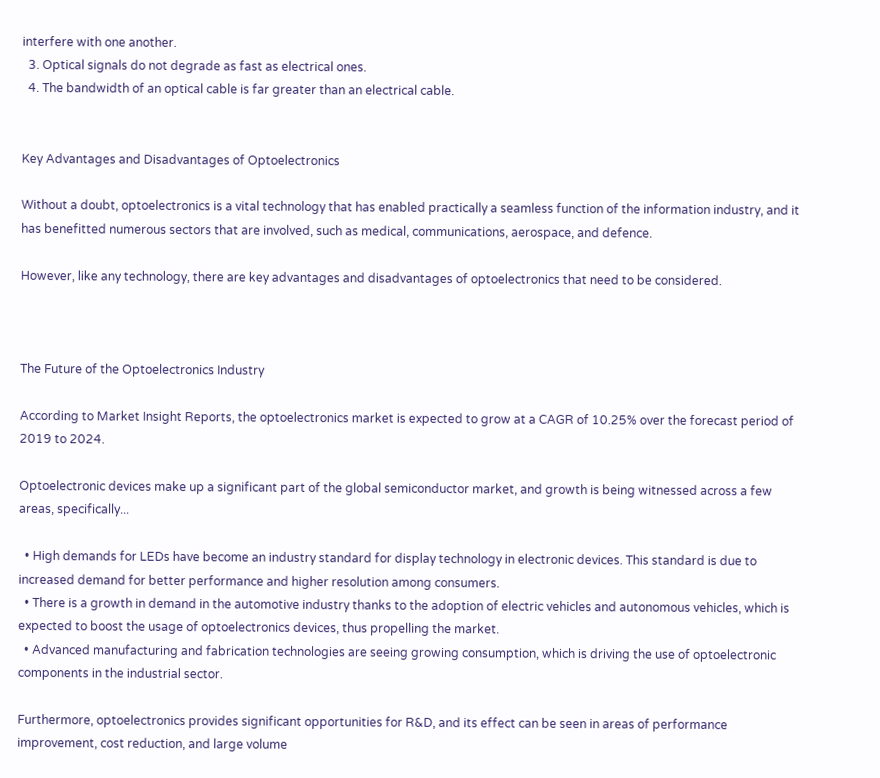interfere with one another.
  3. Optical signals do not degrade as fast as electrical ones.
  4. The bandwidth of an optical cable is far greater than an electrical cable.


Key Advantages and Disadvantages of Optoelectronics

Without a doubt, optoelectronics is a vital technology that has enabled practically a seamless function of the information industry, and it has benefitted numerous sectors that are involved, such as medical, communications, aerospace, and defence.

However, like any technology, there are key advantages and disadvantages of optoelectronics that need to be considered.



The Future of the Optoelectronics Industry

According to Market Insight Reports, the optoelectronics market is expected to grow at a CAGR of 10.25% over the forecast period of 2019 to 2024.

Optoelectronic devices make up a significant part of the global semiconductor market, and growth is being witnessed across a few areas, specifically...

  • High demands for LEDs have become an industry standard for display technology in electronic devices. This standard is due to increased demand for better performance and higher resolution among consumers.
  • There is a growth in demand in the automotive industry thanks to the adoption of electric vehicles and autonomous vehicles, which is expected to boost the usage of optoelectronics devices, thus propelling the market.
  • Advanced manufacturing and fabrication technologies are seeing growing consumption, which is driving the use of optoelectronic components in the industrial sector.

Furthermore, optoelectronics provides significant opportunities for R&D, and its effect can be seen in areas of performance improvement, cost reduction, and large volume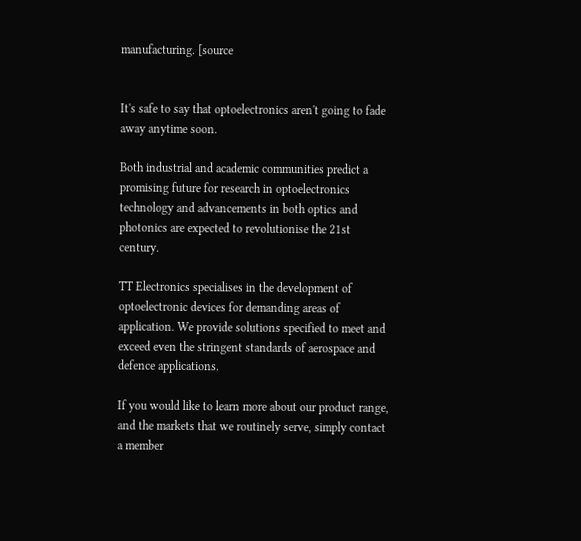manufacturing. [source


It's safe to say that optoelectronics aren't going to fade away anytime soon.

Both industrial and academic communities predict a promising future for research in optoelectronics technology and advancements in both optics and photonics are expected to revolutionise the 21st century.

TT Electronics specialises in the development of optoelectronic devices for demanding areas of application. We provide solutions specified to meet and exceed even the stringent standards of aerospace and defence applications.

If you would like to learn more about our product range, and the markets that we routinely serve, simply contact a member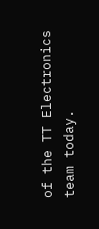of the TT Electronics team today.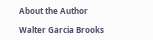About the Author

Walter Garcia Brooks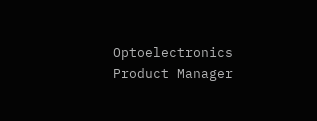Optoelectronics Product Manager